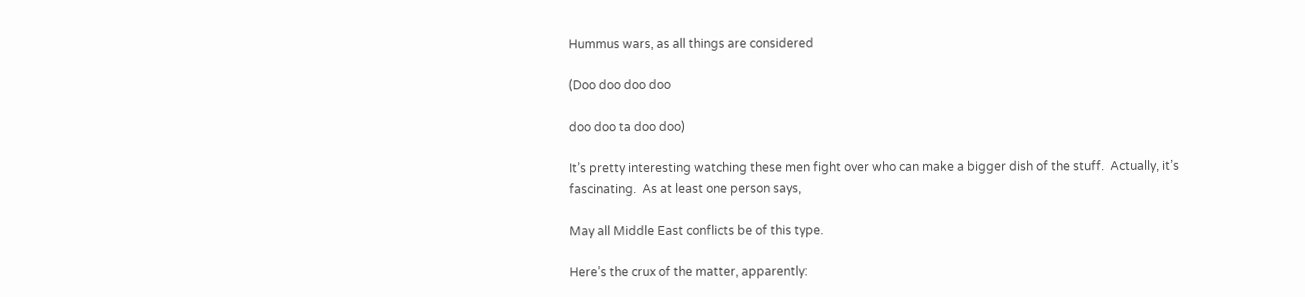Hummus wars, as all things are considered

(Doo doo doo doo

doo doo ta doo doo)

It’s pretty interesting watching these men fight over who can make a bigger dish of the stuff.  Actually, it’s fascinating.  As at least one person says,

May all Middle East conflicts be of this type.

Here’s the crux of the matter, apparently: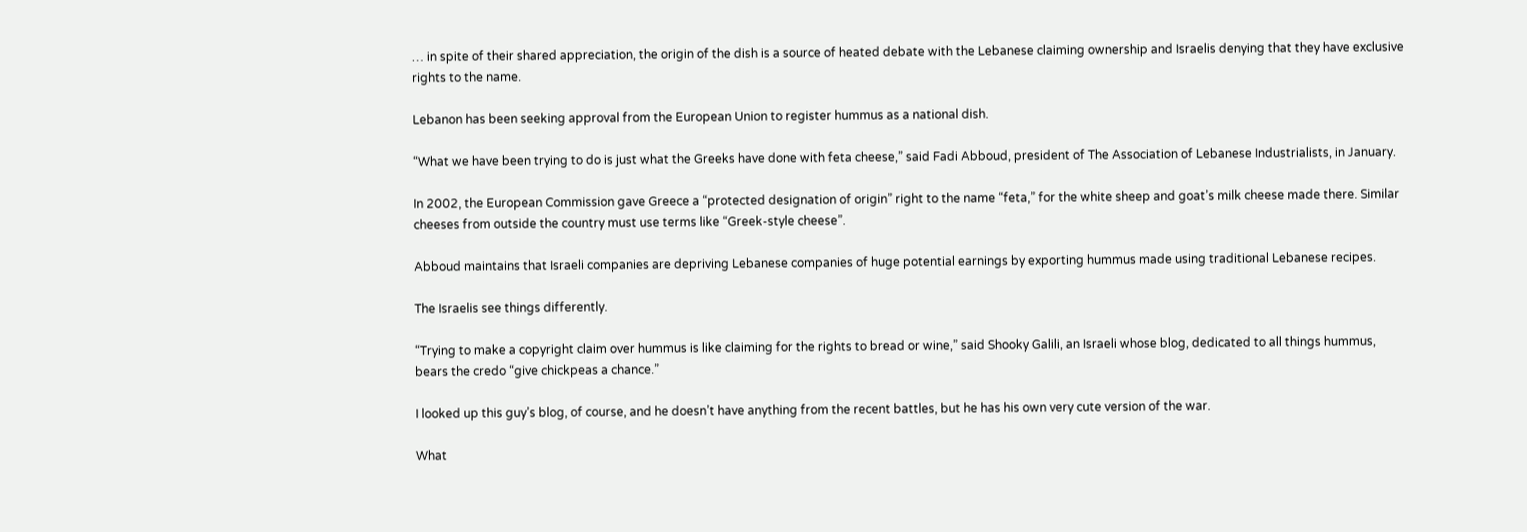… in spite of their shared appreciation, the origin of the dish is a source of heated debate with the Lebanese claiming ownership and Israelis denying that they have exclusive rights to the name.

Lebanon has been seeking approval from the European Union to register hummus as a national dish.

“What we have been trying to do is just what the Greeks have done with feta cheese,” said Fadi Abboud, president of The Association of Lebanese Industrialists, in January.

In 2002, the European Commission gave Greece a “protected designation of origin” right to the name “feta,” for the white sheep and goat’s milk cheese made there. Similar cheeses from outside the country must use terms like “Greek-style cheese”.

Abboud maintains that Israeli companies are depriving Lebanese companies of huge potential earnings by exporting hummus made using traditional Lebanese recipes.

The Israelis see things differently.

“Trying to make a copyright claim over hummus is like claiming for the rights to bread or wine,” said Shooky Galili, an Israeli whose blog, dedicated to all things hummus, bears the credo “give chickpeas a chance.”

I looked up this guy’s blog, of course, and he doesn’t have anything from the recent battles, but he has his own very cute version of the war.

What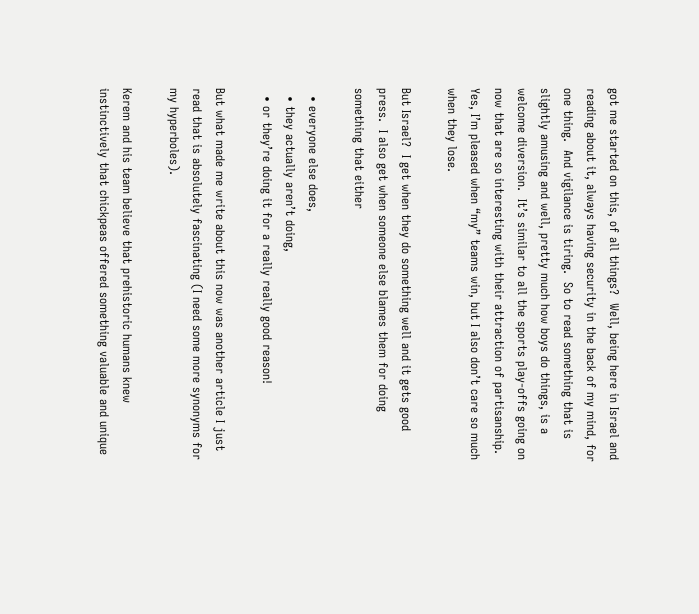got me started on this, of all things?  Well, being here in Israel and reading about it, always having security in the back of my mind, for one thing.  And vigilance is tiring.  So to read something that is slightly amusing and well, pretty much how boys do things, is a welcome diversion.  It’s similar to all the sports play-offs going on now that are so interesting with their attraction of partisanship.  Yes, I’m pleased when “my” teams win, but I also don’t care so much when they lose.

But Israel?  I get when they do something well and it gets good press.  I also get when someone else blames them for doing something that either

  • everyone else does,
  • they actually aren’t doing,
  • or they’re doing it for a really really good reason!

But what made me write about this now was another article I just read that is absolutely fascinating (I need some more synonyms for my hyperboles).

Kerem and his team believe that prehistoric humans knew instinctively that chickpeas offered something valuable and unique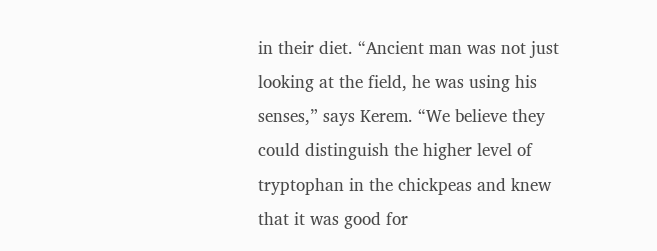in their diet. “Ancient man was not just looking at the field, he was using his senses,” says Kerem. “We believe they could distinguish the higher level of tryptophan in the chickpeas and knew that it was good for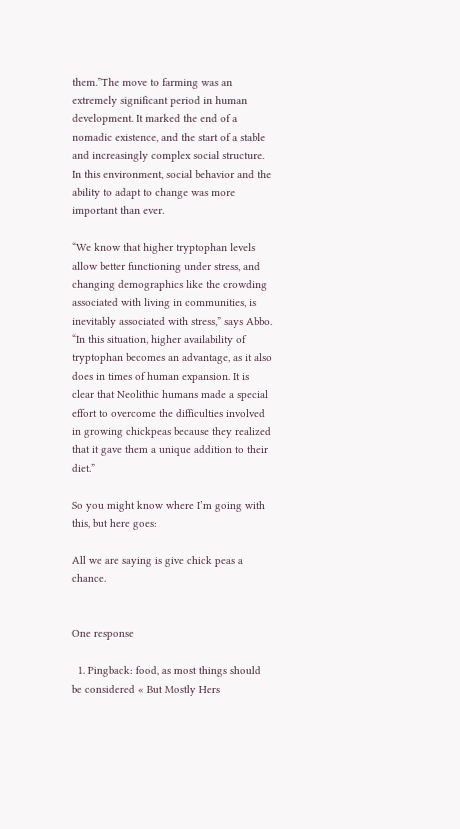them.”The move to farming was an extremely significant period in human development. It marked the end of a nomadic existence, and the start of a stable and increasingly complex social structure. In this environment, social behavior and the ability to adapt to change was more important than ever.

“We know that higher tryptophan levels allow better functioning under stress, and changing demographics like the crowding associated with living in communities, is inevitably associated with stress,” says Abbo. “In this situation, higher availability of tryptophan becomes an advantage, as it also does in times of human expansion. It is clear that Neolithic humans made a special effort to overcome the difficulties involved in growing chickpeas because they realized that it gave them a unique addition to their diet.”

So you might know where I’m going with this, but here goes:

All we are saying is give chick peas a chance.


One response

  1. Pingback: food, as most things should be considered « But Mostly Hers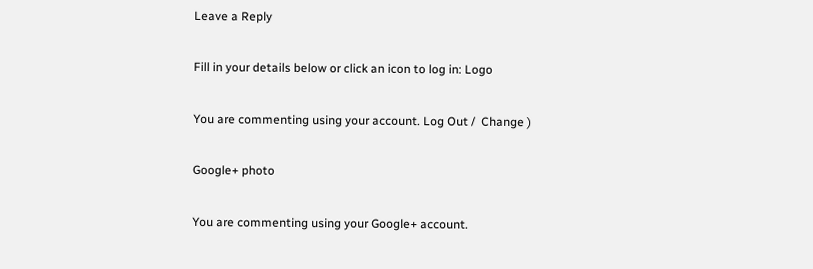Leave a Reply

Fill in your details below or click an icon to log in: Logo

You are commenting using your account. Log Out /  Change )

Google+ photo

You are commenting using your Google+ account.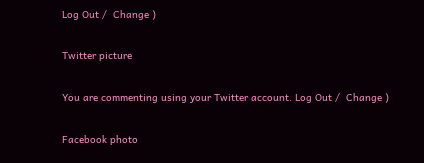Log Out /  Change )

Twitter picture

You are commenting using your Twitter account. Log Out /  Change )

Facebook photo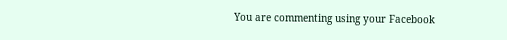You are commenting using your Facebook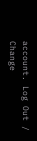account. Log Out /  Change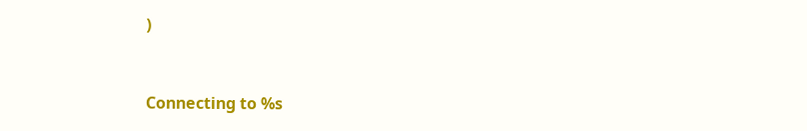)


Connecting to %s